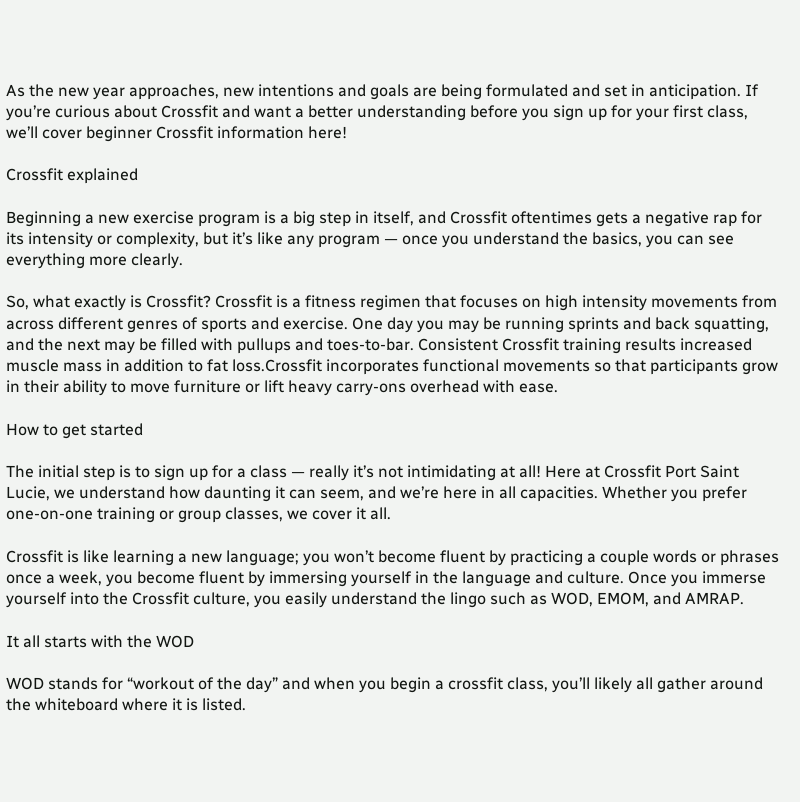As the new year approaches, new intentions and goals are being formulated and set in anticipation. If you’re curious about Crossfit and want a better understanding before you sign up for your first class, we’ll cover beginner Crossfit information here!

Crossfit explained

Beginning a new exercise program is a big step in itself, and Crossfit oftentimes gets a negative rap for its intensity or complexity, but it’s like any program — once you understand the basics, you can see everything more clearly.

So, what exactly is Crossfit? Crossfit is a fitness regimen that focuses on high intensity movements from across different genres of sports and exercise. One day you may be running sprints and back squatting, and the next may be filled with pullups and toes-to-bar. Consistent Crossfit training results increased muscle mass in addition to fat loss.Crossfit incorporates functional movements so that participants grow in their ability to move furniture or lift heavy carry-ons overhead with ease.

How to get started

The initial step is to sign up for a class — really it’s not intimidating at all! Here at Crossfit Port Saint Lucie, we understand how daunting it can seem, and we’re here in all capacities. Whether you prefer one-on-one training or group classes, we cover it all.

Crossfit is like learning a new language; you won’t become fluent by practicing a couple words or phrases once a week, you become fluent by immersing yourself in the language and culture. Once you immerse yourself into the Crossfit culture, you easily understand the lingo such as WOD, EMOM, and AMRAP.

It all starts with the WOD

WOD stands for “workout of the day” and when you begin a crossfit class, you’ll likely all gather around the whiteboard where it is listed.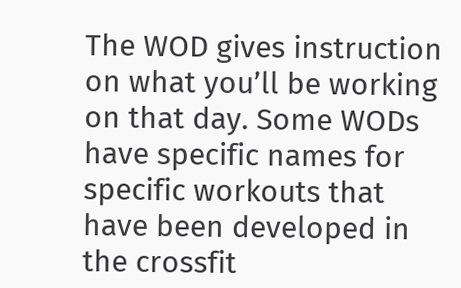The WOD gives instruction on what you’ll be working on that day. Some WODs have specific names for specific workouts that have been developed in the crossfit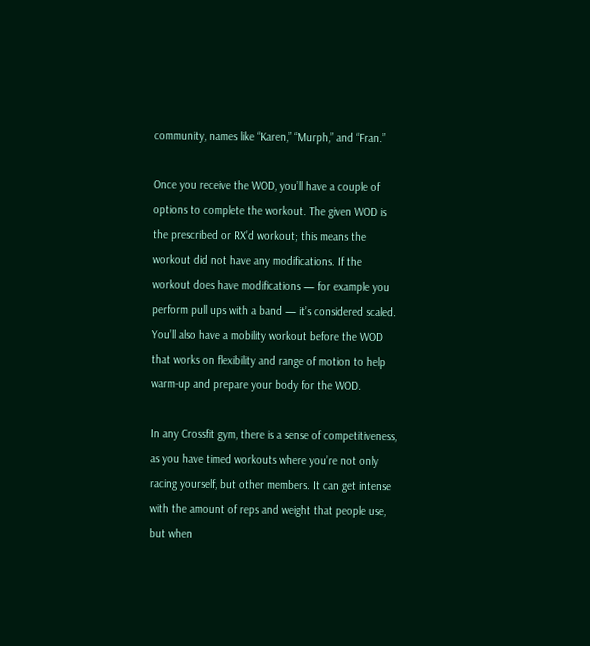community, names like “Karen,” “Murph,” and “Fran.”

Once you receive the WOD, you’ll have a couple of options to complete the workout. The given WOD is the prescribed or RX’d workout; this means the workout did not have any modifications. If the workout does have modifications — for example you perform pull ups with a band — it’s considered scaled. You’ll also have a mobility workout before the WOD that works on flexibility and range of motion to help warm-up and prepare your body for the WOD.

In any Crossfit gym, there is a sense of competitiveness, as you have timed workouts where you’re not only racing yourself, but other members. It can get intense with the amount of reps and weight that people use, but when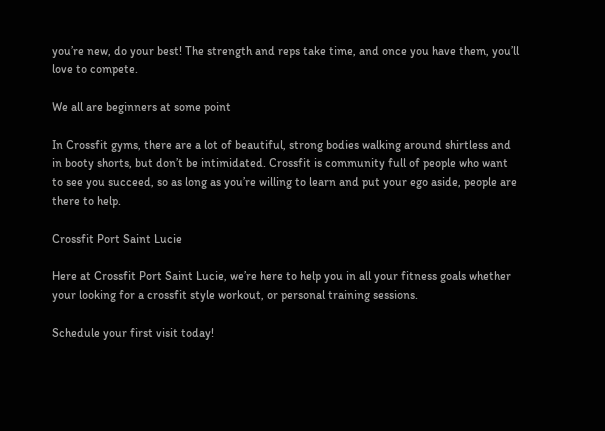you’re new, do your best! The strength and reps take time, and once you have them, you’ll love to compete.

We all are beginners at some point

In Crossfit gyms, there are a lot of beautiful, strong bodies walking around shirtless and in booty shorts, but don’t be intimidated. Crossfit is community full of people who want to see you succeed, so as long as you’re willing to learn and put your ego aside, people are there to help.

Crossfit Port Saint Lucie

Here at Crossfit Port Saint Lucie, we’re here to help you in all your fitness goals whether your looking for a crossfit style workout, or personal training sessions.

Schedule your first visit today!